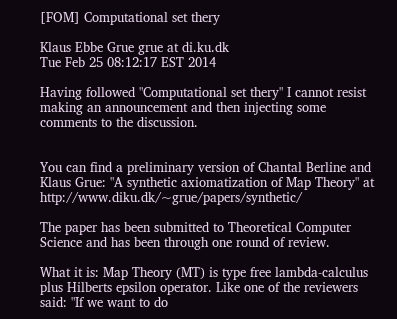[FOM] Computational set thery

Klaus Ebbe Grue grue at di.ku.dk
Tue Feb 25 08:12:17 EST 2014

Having followed "Computational set thery" I cannot resist making an announcement and then injecting some comments to the discussion.


You can find a preliminary version of Chantal Berline and Klaus Grue: "A synthetic axiomatization of Map Theory" at http://www.diku.dk/~grue/papers/synthetic/

The paper has been submitted to Theoretical Computer Science and has been through one round of review.

What it is: Map Theory (MT) is type free lambda-calculus plus Hilberts epsilon operator. Like one of the reviewers said: "If we want to do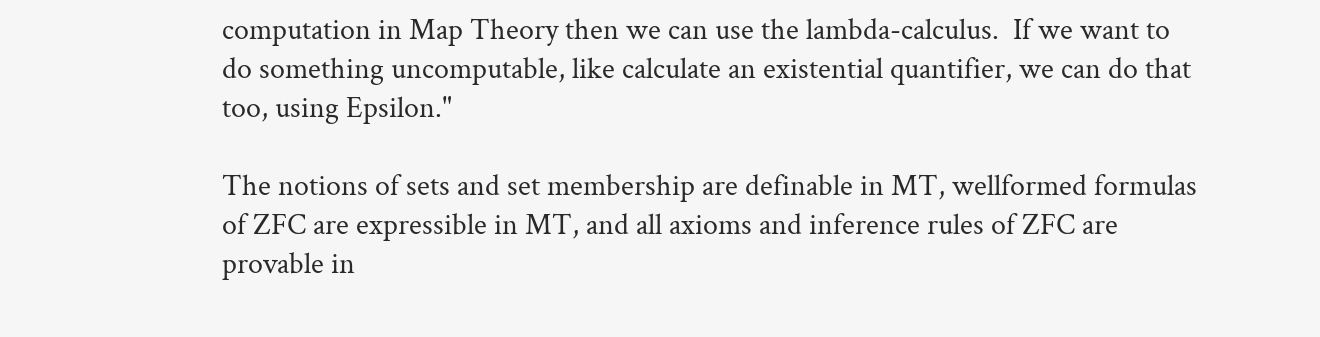computation in Map Theory then we can use the lambda-calculus.  If we want to do something uncomputable, like calculate an existential quantifier, we can do that too, using Epsilon."

The notions of sets and set membership are definable in MT, wellformed formulas of ZFC are expressible in MT, and all axioms and inference rules of ZFC are provable in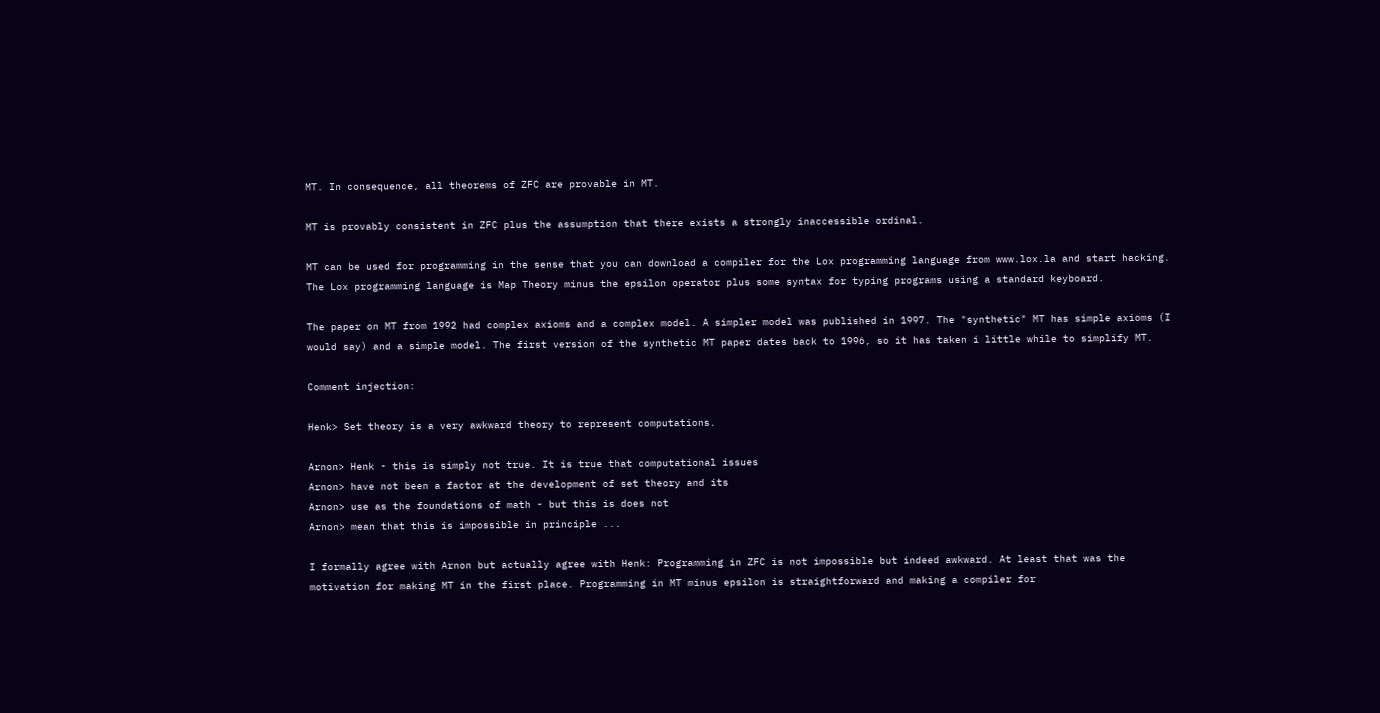MT. In consequence, all theorems of ZFC are provable in MT.

MT is provably consistent in ZFC plus the assumption that there exists a strongly inaccessible ordinal.

MT can be used for programming in the sense that you can download a compiler for the Lox programming language from www.lox.la and start hacking. The Lox programming language is Map Theory minus the epsilon operator plus some syntax for typing programs using a standard keyboard.

The paper on MT from 1992 had complex axioms and a complex model. A simpler model was published in 1997. The "synthetic" MT has simple axioms (I would say) and a simple model. The first version of the synthetic MT paper dates back to 1996, so it has taken i little while to simplify MT.

Comment injection:

Henk> Set theory is a very awkward theory to represent computations.

Arnon> Henk - this is simply not true. It is true that computational issues
Arnon> have not been a factor at the development of set theory and its
Arnon> use as the foundations of math - but this is does not
Arnon> mean that this is impossible in principle ...

I formally agree with Arnon but actually agree with Henk: Programming in ZFC is not impossible but indeed awkward. At least that was the motivation for making MT in the first place. Programming in MT minus epsilon is straightforward and making a compiler for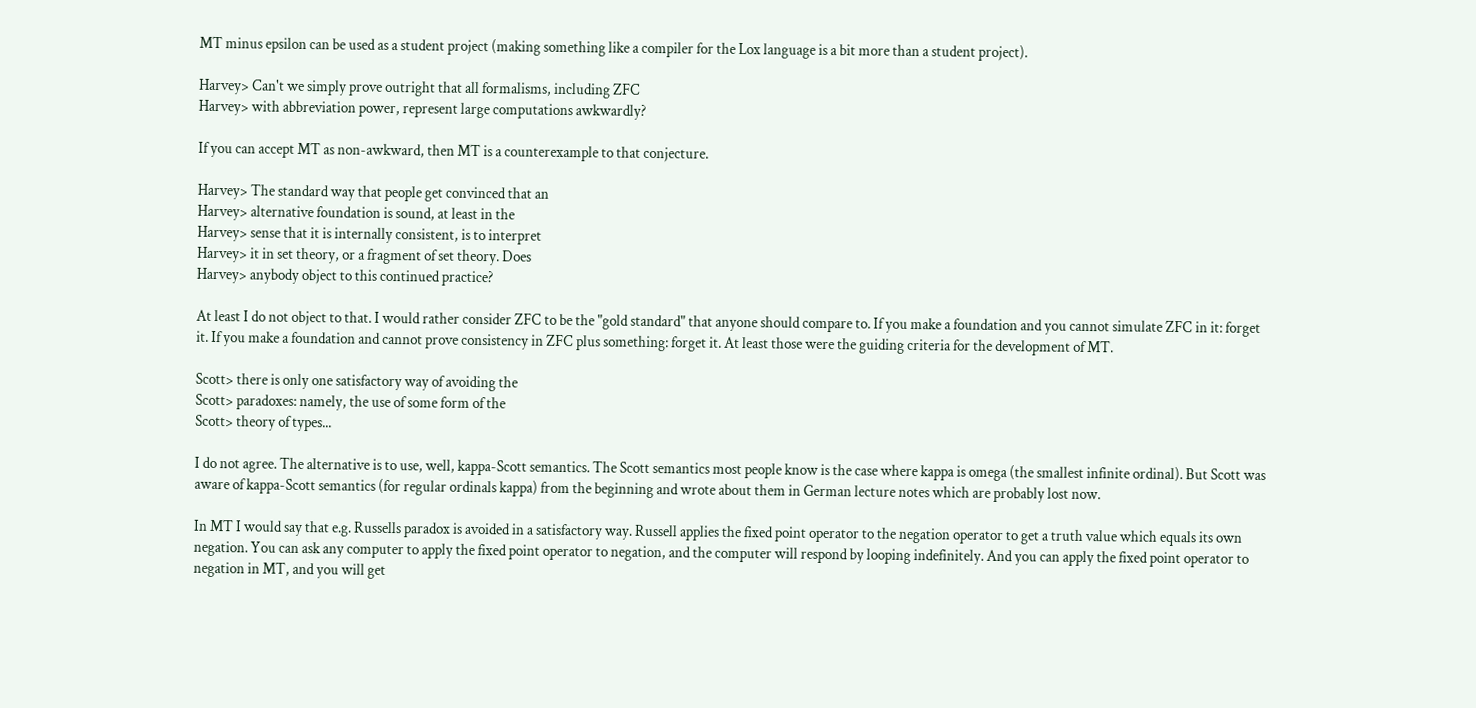MT minus epsilon can be used as a student project (making something like a compiler for the Lox language is a bit more than a student project).

Harvey> Can't we simply prove outright that all formalisms, including ZFC
Harvey> with abbreviation power, represent large computations awkwardly?

If you can accept MT as non-awkward, then MT is a counterexample to that conjecture.

Harvey> The standard way that people get convinced that an
Harvey> alternative foundation is sound, at least in the
Harvey> sense that it is internally consistent, is to interpret
Harvey> it in set theory, or a fragment of set theory. Does
Harvey> anybody object to this continued practice?

At least I do not object to that. I would rather consider ZFC to be the "gold standard" that anyone should compare to. If you make a foundation and you cannot simulate ZFC in it: forget it. If you make a foundation and cannot prove consistency in ZFC plus something: forget it. At least those were the guiding criteria for the development of MT.

Scott> there is only one satisfactory way of avoiding the
Scott> paradoxes: namely, the use of some form of the
Scott> theory of types...

I do not agree. The alternative is to use, well, kappa-Scott semantics. The Scott semantics most people know is the case where kappa is omega (the smallest infinite ordinal). But Scott was aware of kappa-Scott semantics (for regular ordinals kappa) from the beginning and wrote about them in German lecture notes which are probably lost now.

In MT I would say that e.g. Russells paradox is avoided in a satisfactory way. Russell applies the fixed point operator to the negation operator to get a truth value which equals its own negation. You can ask any computer to apply the fixed point operator to negation, and the computer will respond by looping indefinitely. And you can apply the fixed point operator to negation in MT, and you will get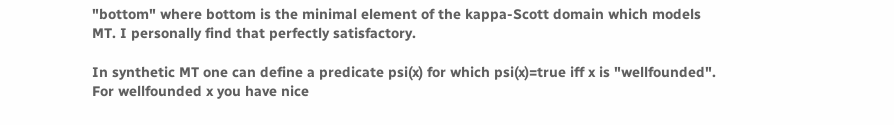"bottom" where bottom is the minimal element of the kappa-Scott domain which models MT. I personally find that perfectly satisfactory.

In synthetic MT one can define a predicate psi(x) for which psi(x)=true iff x is "wellfounded". For wellfounded x you have nice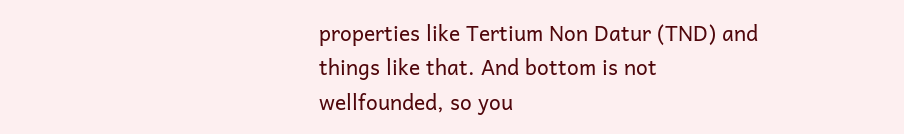properties like Tertium Non Datur (TND) and things like that. And bottom is not wellfounded, so you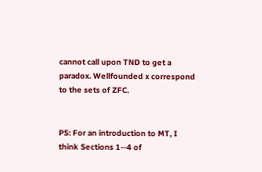cannot call upon TND to get a paradox. Wellfounded x correspond to the sets of ZFC.


PS: For an introduction to MT, I think Sections 1--4 of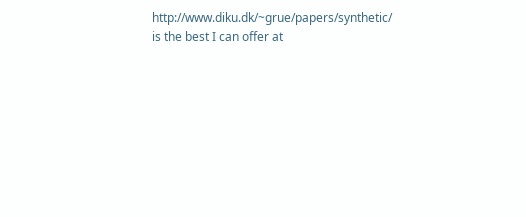http://www.diku.dk/~grue/papers/synthetic/ is the best I can offer at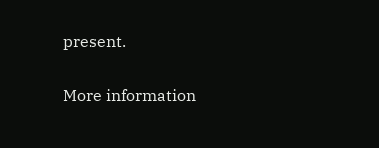present.

More information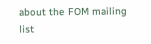about the FOM mailing list